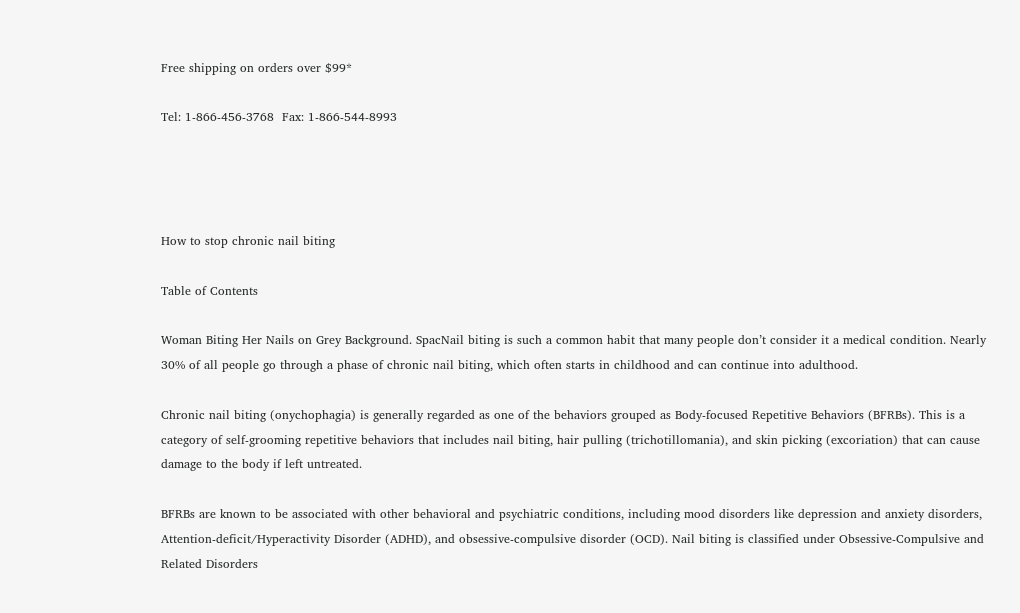Free shipping on orders over $99*

Tel: 1-866-456-3768  Fax: 1-866-544-8993




How to stop chronic nail biting

Table of Contents

Woman Biting Her Nails on Grey Background. SpacNail biting is such a common habit that many people don’t consider it a medical condition. Nearly 30% of all people go through a phase of chronic nail biting, which often starts in childhood and can continue into adulthood.

Chronic nail biting (onychophagia) is generally regarded as one of the behaviors grouped as Body-focused Repetitive Behaviors (BFRBs). This is a category of self-grooming repetitive behaviors that includes nail biting, hair pulling (trichotillomania), and skin picking (excoriation) that can cause damage to the body if left untreated.

BFRBs are known to be associated with other behavioral and psychiatric conditions, including mood disorders like depression and anxiety disorders, Attention-deficit/Hyperactivity Disorder (ADHD), and obsessive-compulsive disorder (OCD). Nail biting is classified under Obsessive-Compulsive and Related Disorders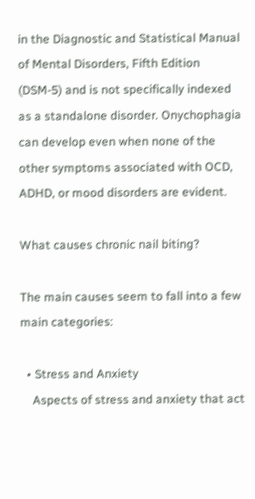in the Diagnostic and Statistical Manual of Mental Disorders, Fifth Edition (DSM-5) and is not specifically indexed as a standalone disorder. Onychophagia can develop even when none of the other symptoms associated with OCD, ADHD, or mood disorders are evident.

What causes chronic nail biting?

The main causes seem to fall into a few main categories:

  • Stress and Anxiety
    Aspects of stress and anxiety that act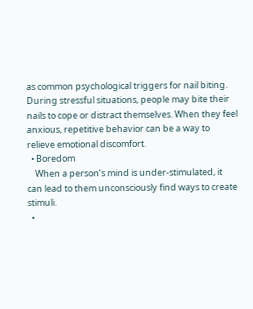as common psychological triggers for nail biting. During stressful situations, people may bite their nails to cope or distract themselves. When they feel anxious, repetitive behavior can be a way to relieve emotional discomfort.
  • Boredom
    When a person’s mind is under-stimulated, it can lead to them unconsciously find ways to create stimuli.
  •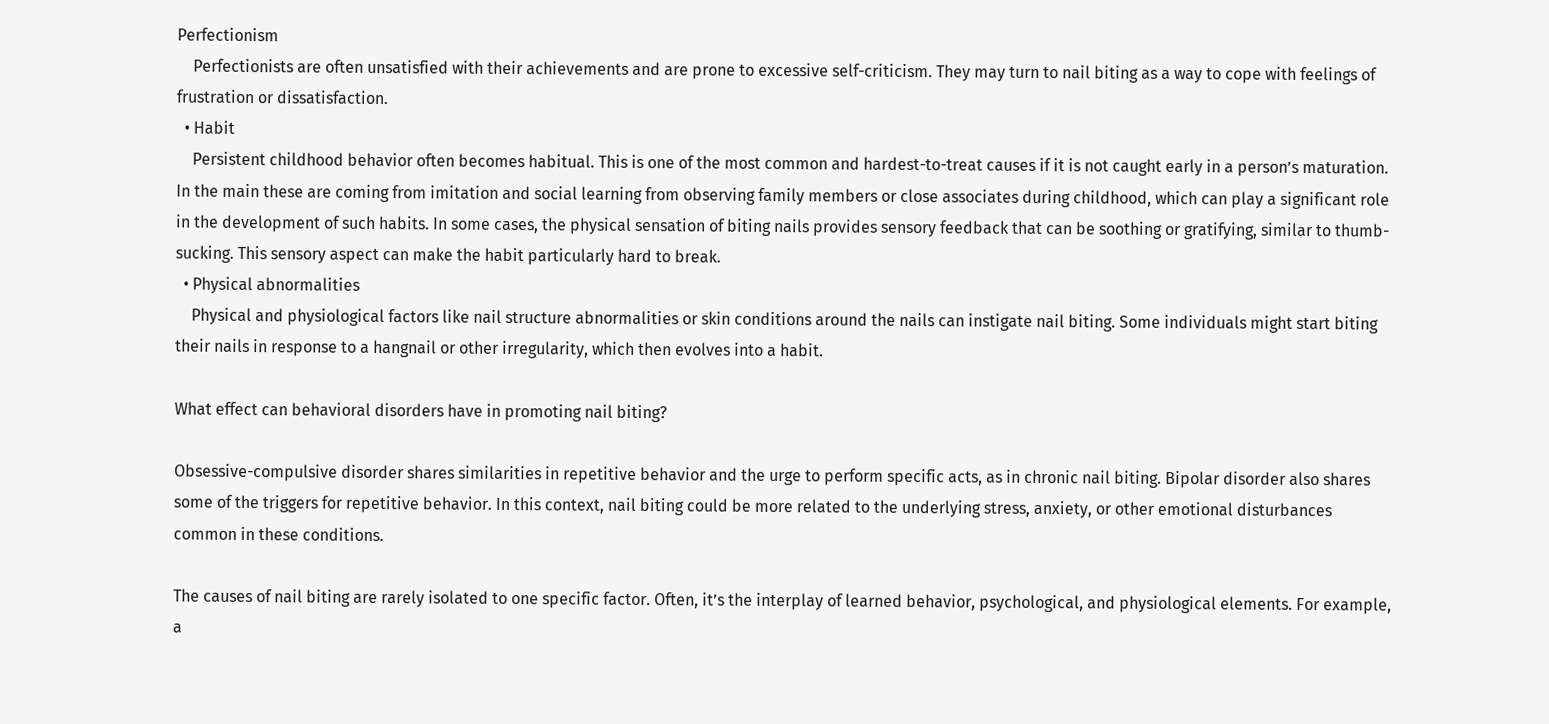Perfectionism
    Perfectionists are often unsatisfied with their achievements and are prone to excessive self-criticism. They may turn to nail biting as a way to cope with feelings of frustration or dissatisfaction.
  • Habit
    Persistent childhood behavior often becomes habitual. This is one of the most common and hardest-to-treat causes if it is not caught early in a person’s maturation. In the main these are coming from imitation and social learning from observing family members or close associates during childhood, which can play a significant role in the development of such habits. In some cases, the physical sensation of biting nails provides sensory feedback that can be soothing or gratifying, similar to thumb-sucking. This sensory aspect can make the habit particularly hard to break.
  • Physical abnormalities
    Physical and physiological factors like nail structure abnormalities or skin conditions around the nails can instigate nail biting. Some individuals might start biting their nails in response to a hangnail or other irregularity, which then evolves into a habit.

What effect can behavioral disorders have in promoting nail biting?

Obsessive-compulsive disorder shares similarities in repetitive behavior and the urge to perform specific acts, as in chronic nail biting. Bipolar disorder also shares some of the triggers for repetitive behavior. In this context, nail biting could be more related to the underlying stress, anxiety, or other emotional disturbances common in these conditions.

The causes of nail biting are rarely isolated to one specific factor. Often, it’s the interplay of learned behavior, psychological, and physiological elements. For example, a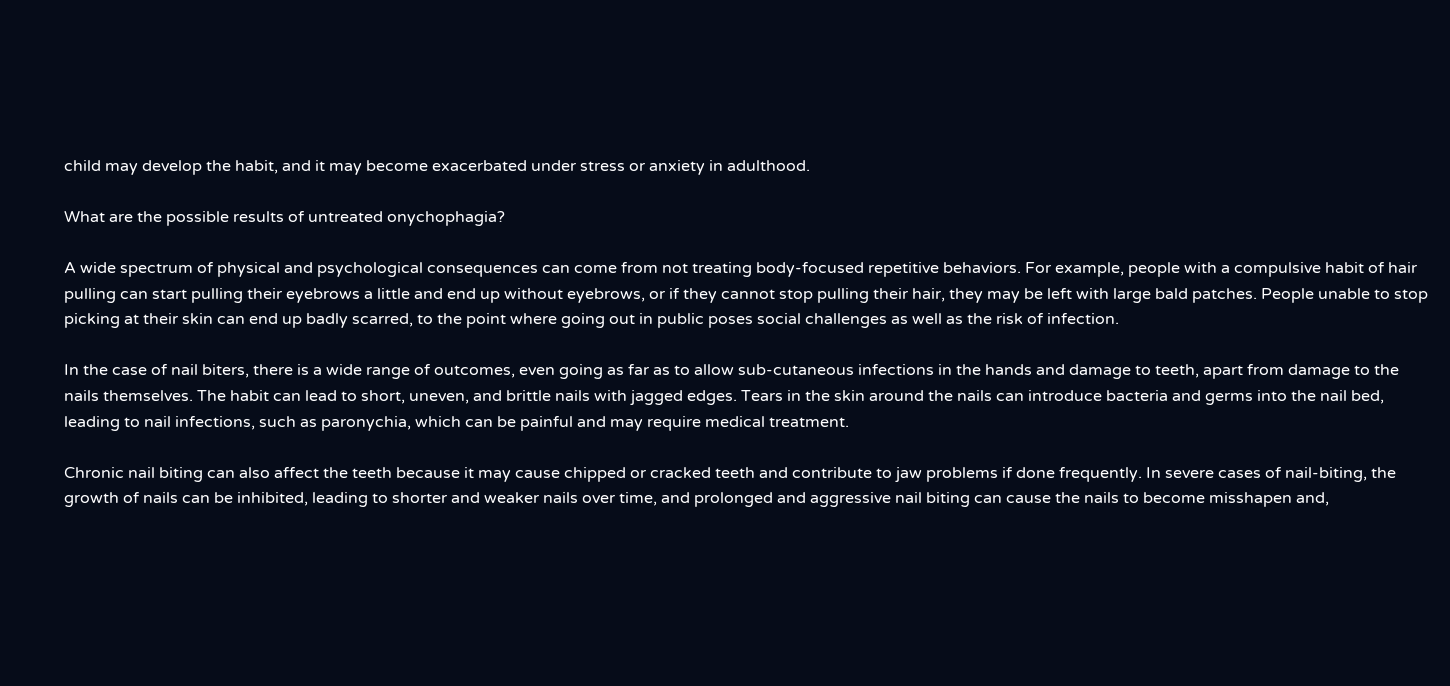child may develop the habit, and it may become exacerbated under stress or anxiety in adulthood.

What are the possible results of untreated onychophagia?

A wide spectrum of physical and psychological consequences can come from not treating body-focused repetitive behaviors. For example, people with a compulsive habit of hair pulling can start pulling their eyebrows a little and end up without eyebrows, or if they cannot stop pulling their hair, they may be left with large bald patches. People unable to stop picking at their skin can end up badly scarred, to the point where going out in public poses social challenges as well as the risk of infection.

In the case of nail biters, there is a wide range of outcomes, even going as far as to allow sub-cutaneous infections in the hands and damage to teeth, apart from damage to the nails themselves. The habit can lead to short, uneven, and brittle nails with jagged edges. Tears in the skin around the nails can introduce bacteria and germs into the nail bed, leading to nail infections, such as paronychia, which can be painful and may require medical treatment.

Chronic nail biting can also affect the teeth because it may cause chipped or cracked teeth and contribute to jaw problems if done frequently. In severe cases of nail-biting, the growth of nails can be inhibited, leading to shorter and weaker nails over time, and prolonged and aggressive nail biting can cause the nails to become misshapen and,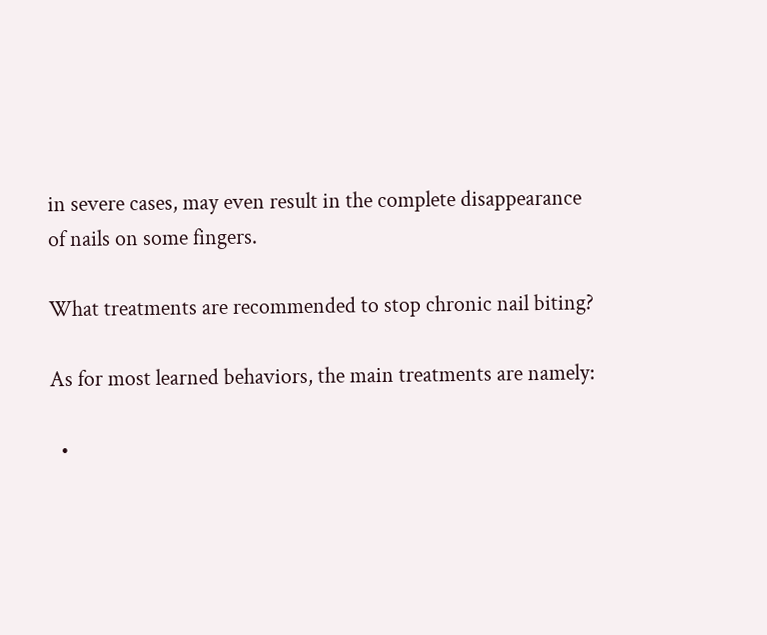in severe cases, may even result in the complete disappearance of nails on some fingers.

What treatments are recommended to stop chronic nail biting?

As for most learned behaviors, the main treatments are namely:

  •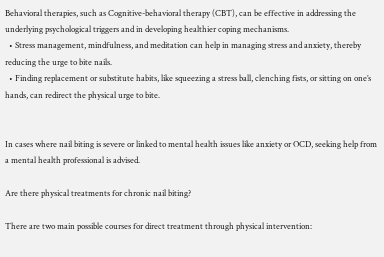Behavioral therapies, such as Cognitive-behavioral therapy (CBT), can be effective in addressing the underlying psychological triggers and in developing healthier coping mechanisms.
  • Stress management, mindfulness, and meditation can help in managing stress and anxiety, thereby reducing the urge to bite nails.
  • Finding replacement or substitute habits, like squeezing a stress ball, clenching fists, or sitting on one’s hands, can redirect the physical urge to bite.


In cases where nail biting is severe or linked to mental health issues like anxiety or OCD, seeking help from a mental health professional is advised.

Are there physical treatments for chronic nail biting?

There are two main possible courses for direct treatment through physical intervention: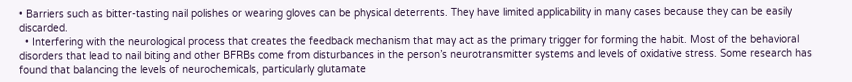• Barriers such as bitter-tasting nail polishes or wearing gloves can be physical deterrents. They have limited applicability in many cases because they can be easily discarded.
  • Interfering with the neurological process that creates the feedback mechanism that may act as the primary trigger for forming the habit. Most of the behavioral disorders that lead to nail biting and other BFRBs come from disturbances in the person’s neurotransmitter systems and levels of oxidative stress. Some research has found that balancing the levels of neurochemicals, particularly glutamate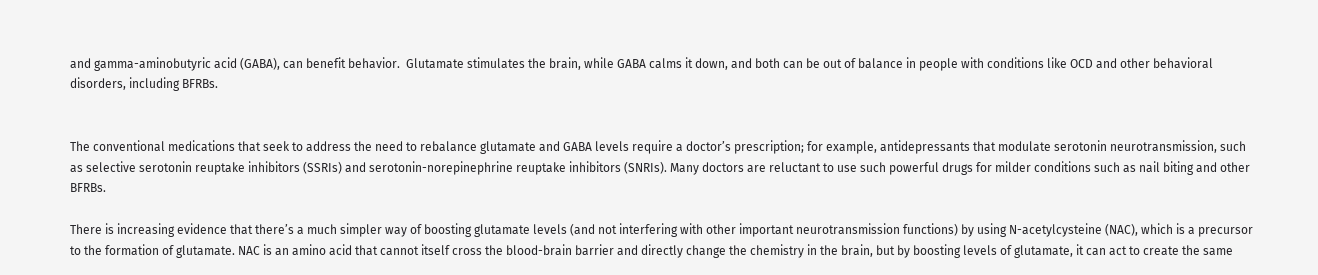and gamma-aminobutyric acid (GABA), can benefit behavior.  Glutamate stimulates the brain, while GABA calms it down, and both can be out of balance in people with conditions like OCD and other behavioral disorders, including BFRBs.


The conventional medications that seek to address the need to rebalance glutamate and GABA levels require a doctor’s prescription; for example, antidepressants that modulate serotonin neurotransmission, such as selective serotonin reuptake inhibitors (SSRIs) and serotonin-norepinephrine reuptake inhibitors (SNRIs). Many doctors are reluctant to use such powerful drugs for milder conditions such as nail biting and other BFRBs.

There is increasing evidence that there’s a much simpler way of boosting glutamate levels (and not interfering with other important neurotransmission functions) by using N-acetylcysteine (NAC), which is a precursor to the formation of glutamate. NAC is an amino acid that cannot itself cross the blood-brain barrier and directly change the chemistry in the brain, but by boosting levels of glutamate, it can act to create the same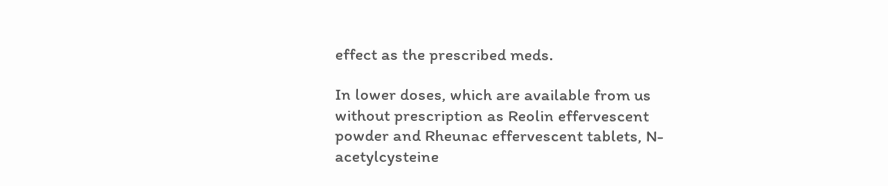effect as the prescribed meds.

In lower doses, which are available from us without prescription as Reolin effervescent powder and Rheunac effervescent tablets, N-acetylcysteine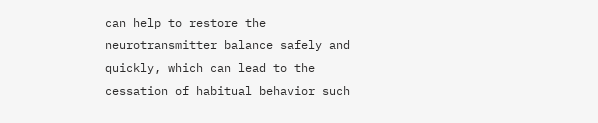can help to restore the neurotransmitter balance safely and quickly, which can lead to the cessation of habitual behavior such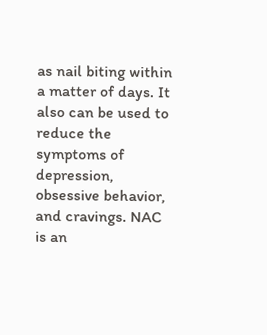as nail biting within a matter of days. It also can be used to reduce the symptoms of depression, obsessive behavior, and cravings. NAC is an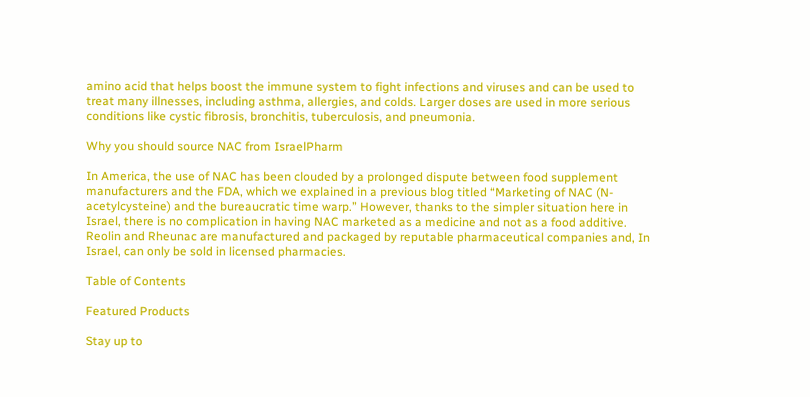amino acid that helps boost the immune system to fight infections and viruses and can be used to treat many illnesses, including asthma, allergies, and colds. Larger doses are used in more serious conditions like cystic fibrosis, bronchitis, tuberculosis, and pneumonia.

Why you should source NAC from IsraelPharm

In America, the use of NAC has been clouded by a prolonged dispute between food supplement manufacturers and the FDA, which we explained in a previous blog titled “Marketing of NAC (N-acetylcysteine) and the bureaucratic time warp.” However, thanks to the simpler situation here in Israel, there is no complication in having NAC marketed as a medicine and not as a food additive. Reolin and Rheunac are manufactured and packaged by reputable pharmaceutical companies and, In Israel, can only be sold in licensed pharmacies.

Table of Contents

Featured Products

Stay up to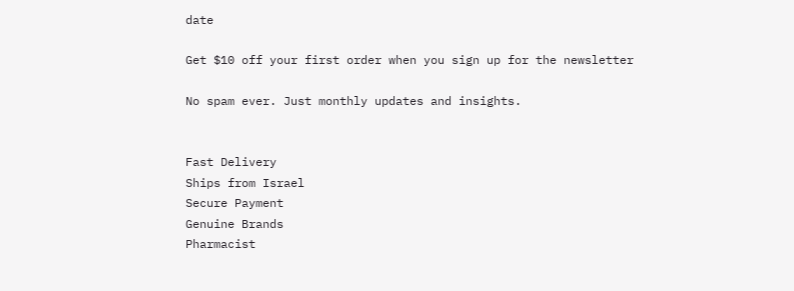date

Get $10 off your first order when you sign up for the newsletter

No spam ever. Just monthly updates and insights.


Fast Delivery
Ships from Israel
Secure Payment
Genuine Brands
Pharmacist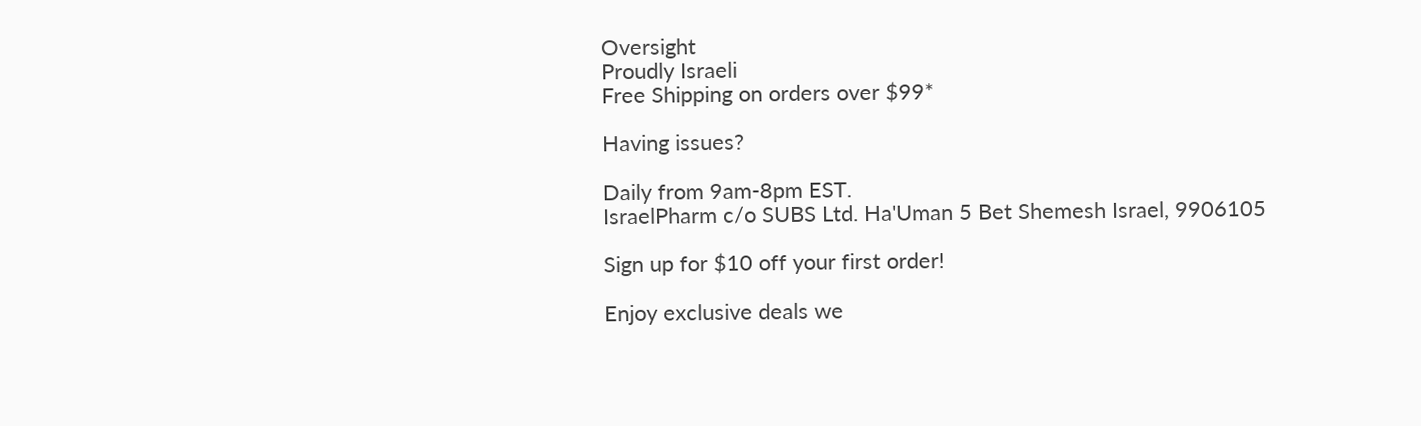Oversight
Proudly Israeli
Free Shipping on orders over $99*

Having issues?

Daily from 9am-8pm EST.
IsraelPharm c/o SUBS Ltd. Ha'Uman 5 Bet Shemesh Israel, 9906105

Sign up for $10 off your first order!

Enjoy exclusive deals we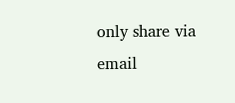only share via email